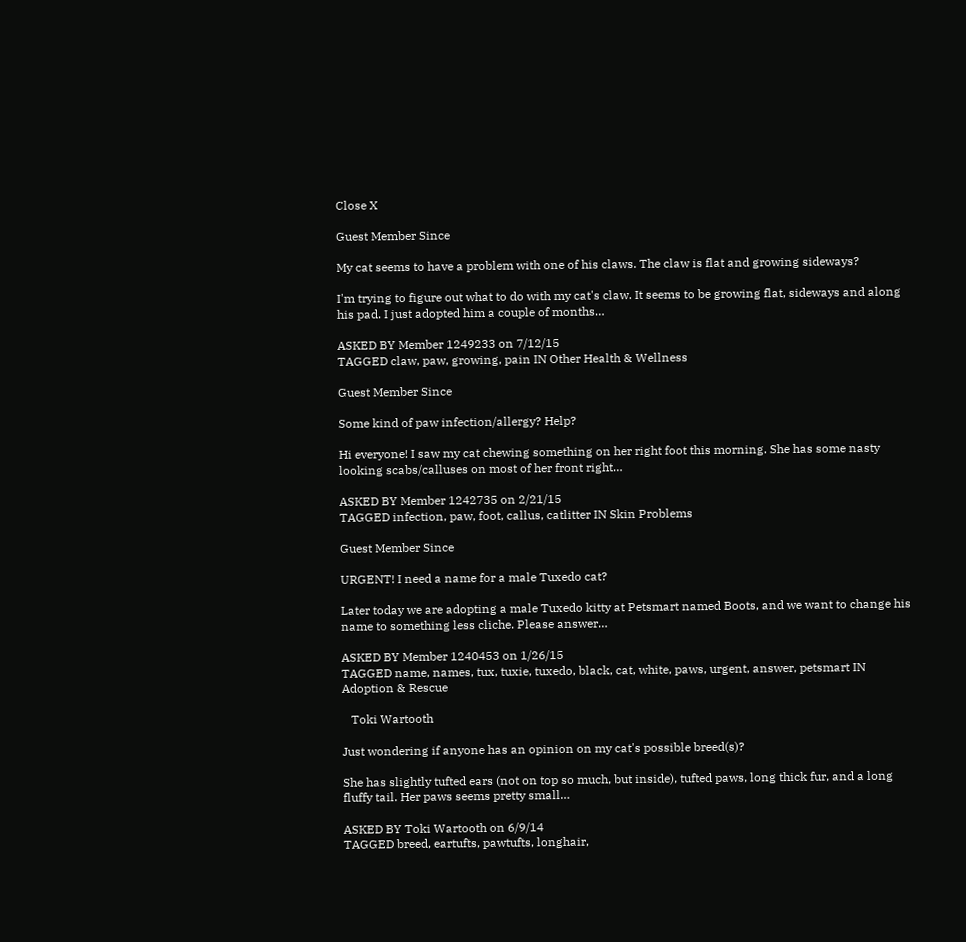Close X

Guest Member Since

My cat seems to have a problem with one of his claws. The claw is flat and growing sideways?

I'm trying to figure out what to do with my cat's claw. It seems to be growing flat, sideways and along his pad. I just adopted him a couple of months…

ASKED BY Member 1249233 on 7/12/15
TAGGED claw, paw, growing, pain IN Other Health & Wellness

Guest Member Since

Some kind of paw infection/allergy? Help?

Hi everyone! I saw my cat chewing something on her right foot this morning. She has some nasty looking scabs/calluses on most of her front right…

ASKED BY Member 1242735 on 2/21/15
TAGGED infection, paw, foot, callus, catlitter IN Skin Problems

Guest Member Since

URGENT! I need a name for a male Tuxedo cat?

Later today we are adopting a male Tuxedo kitty at Petsmart named Boots, and we want to change his name to something less cliche. Please answer…

ASKED BY Member 1240453 on 1/26/15
TAGGED name, names, tux, tuxie, tuxedo, black, cat, white, paws, urgent, answer, petsmart IN Adoption & Rescue

   Toki Wartooth

Just wondering if anyone has an opinion on my cat's possible breed(s)?

She has slightly tufted ears (not on top so much, but inside), tufted paws, long thick fur, and a long fluffy tail. Her paws seems pretty small…

ASKED BY Toki Wartooth on 6/9/14
TAGGED breed, eartufts, pawtufts, longhair,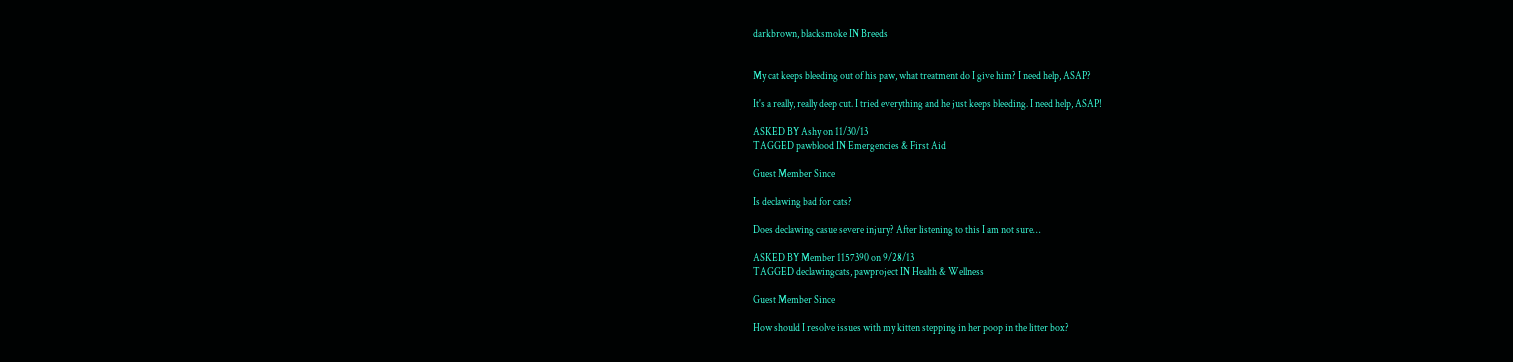darkbrown, blacksmoke IN Breeds


My cat keeps bleeding out of his paw, what treatment do I give him? I need help, ASAP?

It's a really, really deep cut. I tried everything and he just keeps bleeding. I need help, ASAP!

ASKED BY Ashy on 11/30/13
TAGGED pawblood IN Emergencies & First Aid

Guest Member Since

Is declawing bad for cats?

Does declawing casue severe injury? After listening to this I am not sure…

ASKED BY Member 1157390 on 9/28/13
TAGGED declawingcats, pawproject IN Health & Wellness

Guest Member Since

How should I resolve issues with my kitten stepping in her poop in the litter box?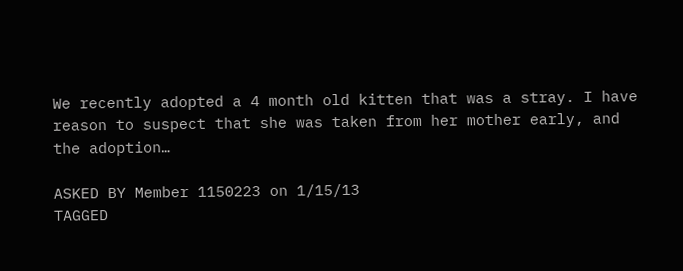We recently adopted a 4 month old kitten that was a stray. I have reason to suspect that she was taken from her mother early, and the adoption…

ASKED BY Member 1150223 on 1/15/13
TAGGED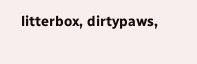litterbox, dirtypaws,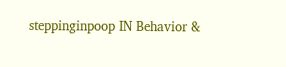steppinginpoop IN Behavior &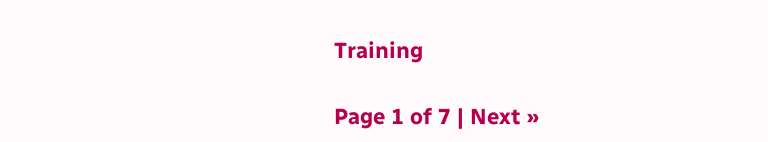Training

Page 1 of 7 | Next »